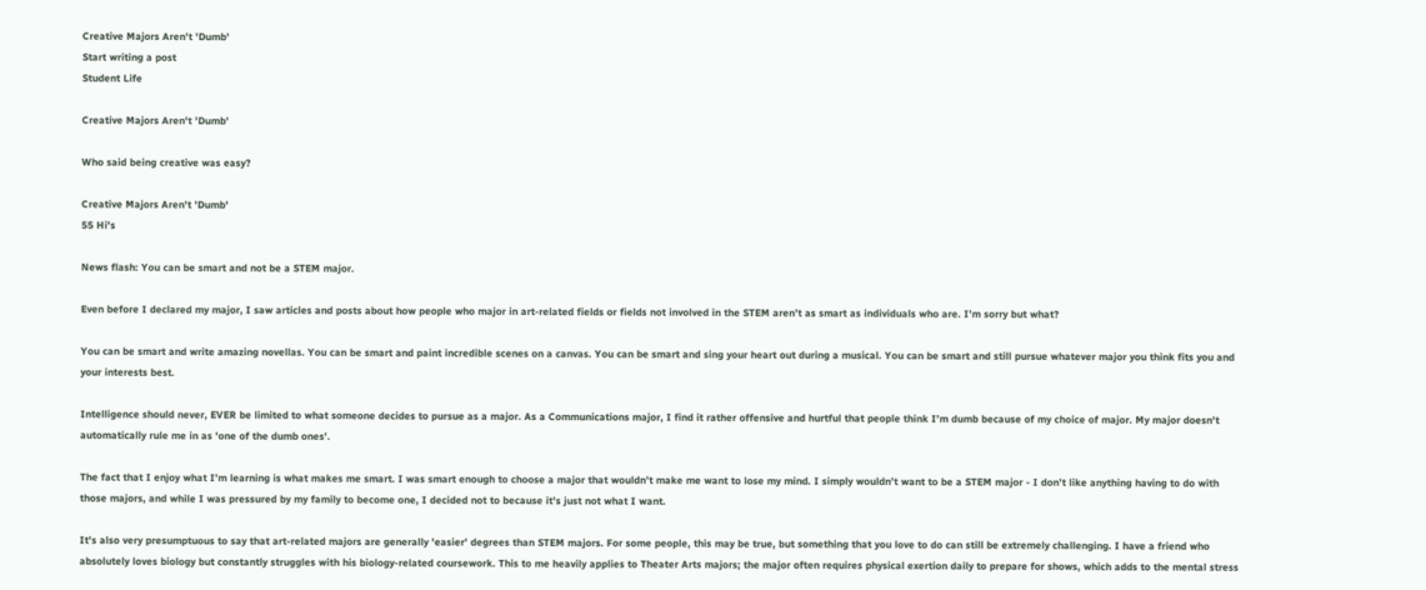Creative Majors Aren't 'Dumb'
Start writing a post
Student Life

Creative Majors Aren't 'Dumb'

Who said being creative was easy?

Creative Majors Aren't 'Dumb'
55 Hi's

News flash: You can be smart and not be a STEM major.

Even before I declared my major, I saw articles and posts about how people who major in art-related fields or fields not involved in the STEM aren’t as smart as individuals who are. I’m sorry but what?

You can be smart and write amazing novellas. You can be smart and paint incredible scenes on a canvas. You can be smart and sing your heart out during a musical. You can be smart and still pursue whatever major you think fits you and your interests best.

Intelligence should never, EVER be limited to what someone decides to pursue as a major. As a Communications major, I find it rather offensive and hurtful that people think I’m dumb because of my choice of major. My major doesn't automatically rule me in as 'one of the dumb ones'.

The fact that I enjoy what I’m learning is what makes me smart. I was smart enough to choose a major that wouldn’t make me want to lose my mind. I simply wouldn’t want to be a STEM major - I don’t like anything having to do with those majors, and while I was pressured by my family to become one, I decided not to because it’s just not what I want.

It's also very presumptuous to say that art-related majors are generally 'easier' degrees than STEM majors. For some people, this may be true, but something that you love to do can still be extremely challenging. I have a friend who absolutely loves biology but constantly struggles with his biology-related coursework. This to me heavily applies to Theater Arts majors; the major often requires physical exertion daily to prepare for shows, which adds to the mental stress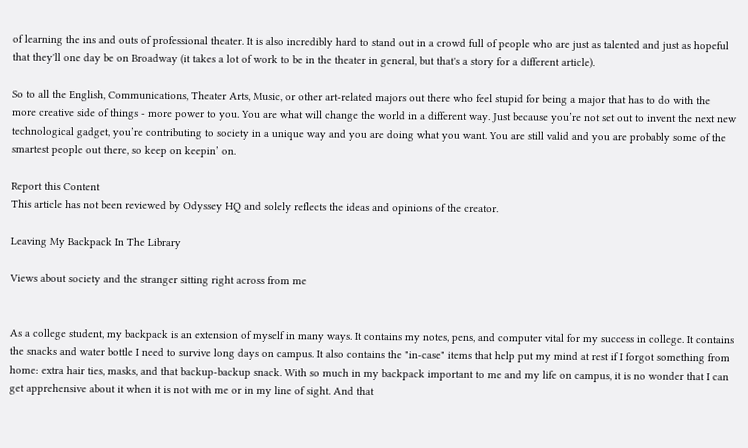of learning the ins and outs of professional theater. It is also incredibly hard to stand out in a crowd full of people who are just as talented and just as hopeful that they'll one day be on Broadway (it takes a lot of work to be in the theater in general, but that's a story for a different article).

So to all the English, Communications, Theater Arts, Music, or other art-related majors out there who feel stupid for being a major that has to do with the more creative side of things - more power to you. You are what will change the world in a different way. Just because you’re not set out to invent the next new technological gadget, you’re contributing to society in a unique way and you are doing what you want. You are still valid and you are probably some of the smartest people out there, so keep on keepin’ on.

Report this Content
This article has not been reviewed by Odyssey HQ and solely reflects the ideas and opinions of the creator.

Leaving My Backpack In The Library

Views about society and the stranger sitting right across from me


As a college student, my backpack is an extension of myself in many ways. It contains my notes, pens, and computer vital for my success in college. It contains the snacks and water bottle I need to survive long days on campus. It also contains the "in-case" items that help put my mind at rest if I forgot something from home: extra hair ties, masks, and that backup-backup snack. With so much in my backpack important to me and my life on campus, it is no wonder that I can get apprehensive about it when it is not with me or in my line of sight. And that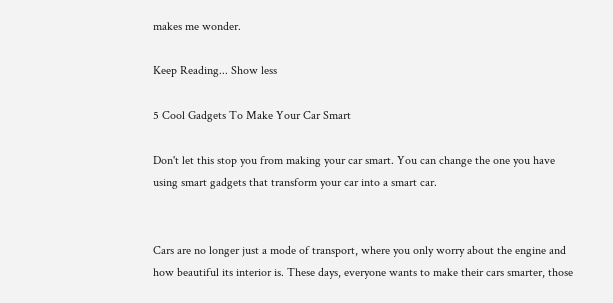makes me wonder.

Keep Reading... Show less

5 Cool Gadgets To Make Your Car Smart

Don't let this stop you from making your car smart. You can change the one you have using smart gadgets that transform your car into a smart car.


Cars are no longer just a mode of transport, where you only worry about the engine and how beautiful its interior is. These days, everyone wants to make their cars smarter, those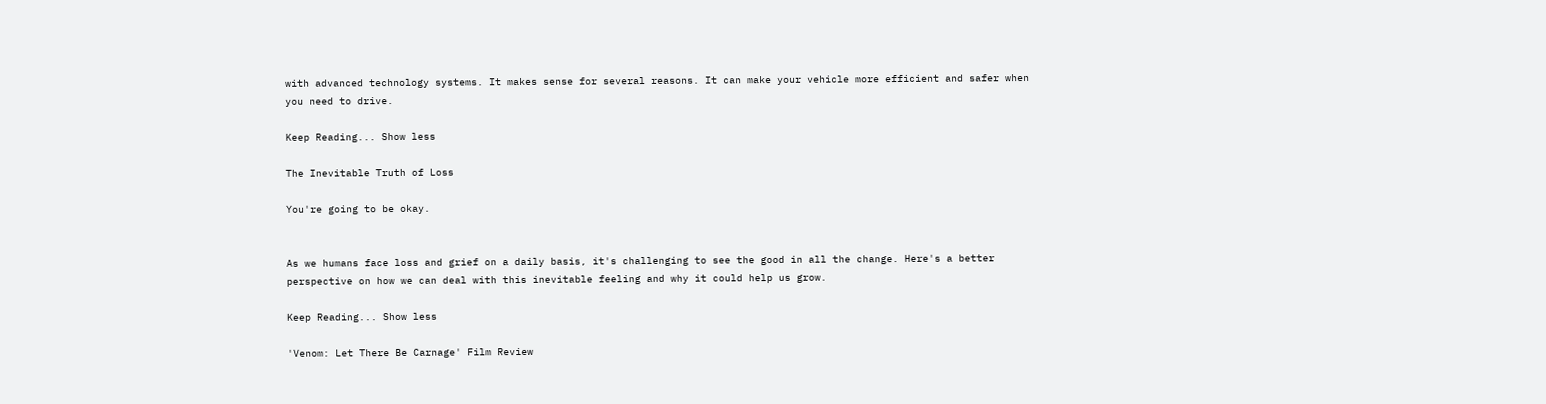with advanced technology systems. It makes sense for several reasons. It can make your vehicle more efficient and safer when you need to drive.

Keep Reading... Show less

The Inevitable Truth of Loss

You're going to be okay.


As we humans face loss and grief on a daily basis, it's challenging to see the good in all the change. Here's a better perspective on how we can deal with this inevitable feeling and why it could help us grow.

Keep Reading... Show less

'Venom: Let There Be Carnage' Film Review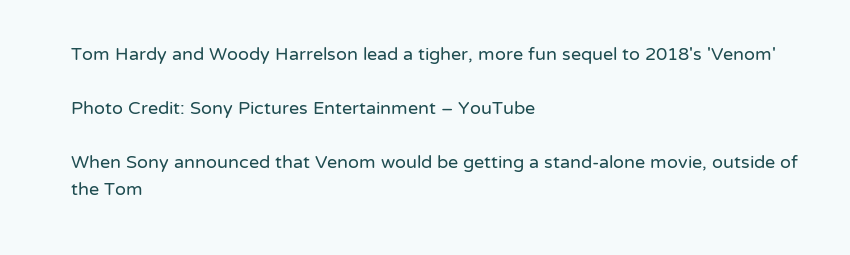Tom Hardy and Woody Harrelson lead a tigher, more fun sequel to 2018's 'Venom'

Photo Credit: Sony Pictures Entertainment – YouTube

When Sony announced that Venom would be getting a stand-alone movie, outside of the Tom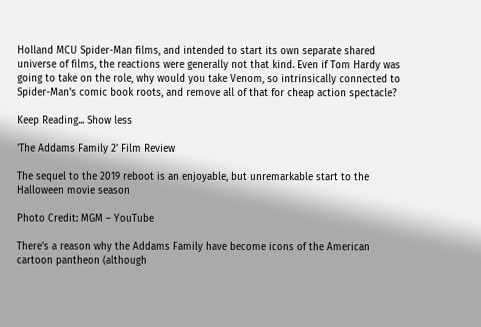Holland MCU Spider-Man films, and intended to start its own separate shared universe of films, the reactions were generally not that kind. Even if Tom Hardy was going to take on the role, why would you take Venom, so intrinsically connected to Spider-Man's comic book roots, and remove all of that for cheap action spectacle?

Keep Reading... Show less

'The Addams Family 2' Film Review

The sequel to the 2019 reboot is an enjoyable, but unremarkable start to the Halloween movie season

Photo Credit: MGM – YouTube

There's a reason why the Addams Family have become icons of the American cartoon pantheon (although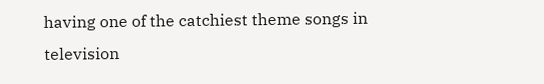having one of the catchiest theme songs in television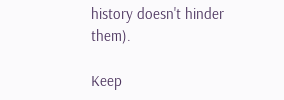history doesn't hinder them).

Keep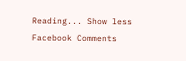Reading... Show less
Facebook Comments